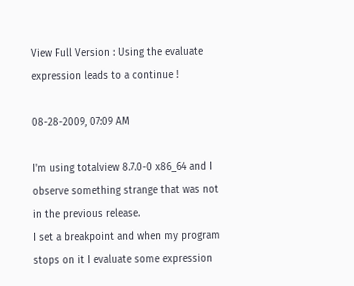View Full Version : Using the evaluate expression leads to a continue !

08-28-2009, 07:09 AM

I'm using totalview 8.7.0-0 x86_64 and I observe something strange that was not in the previous release.
I set a breakpoint and when my program stops on it I evaluate some expression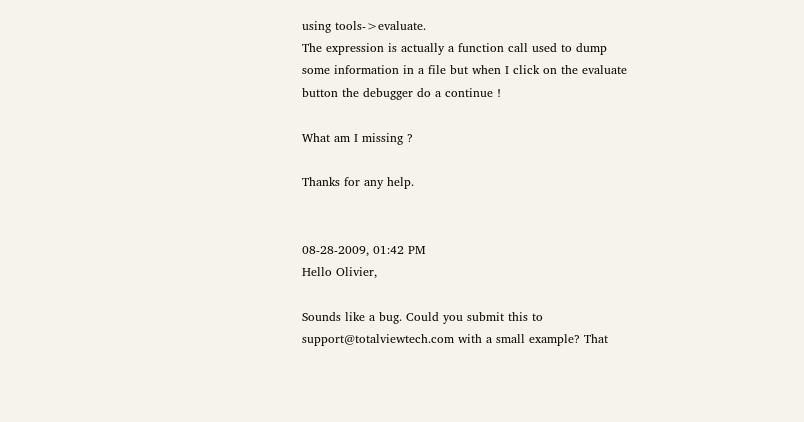using tools->evaluate.
The expression is actually a function call used to dump some information in a file but when I click on the evaluate button the debugger do a continue !

What am I missing ?

Thanks for any help.


08-28-2009, 01:42 PM
Hello Olivier,

Sounds like a bug. Could you submit this to support@totalviewtech.com with a small example? That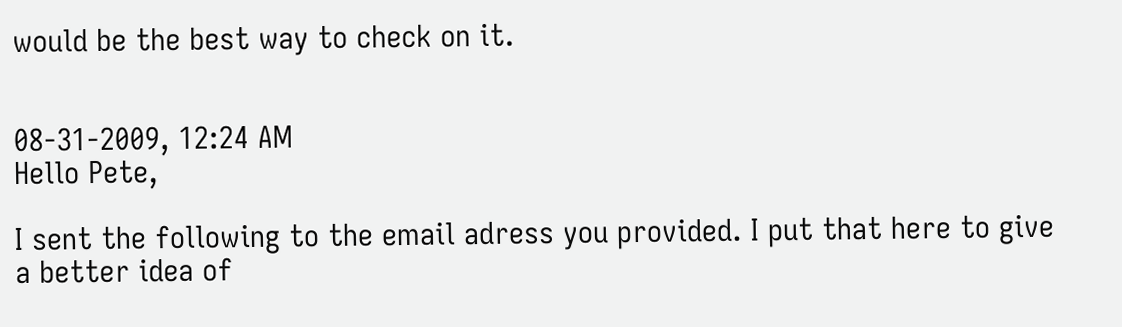would be the best way to check on it.


08-31-2009, 12:24 AM
Hello Pete,

I sent the following to the email adress you provided. I put that here to give a better idea of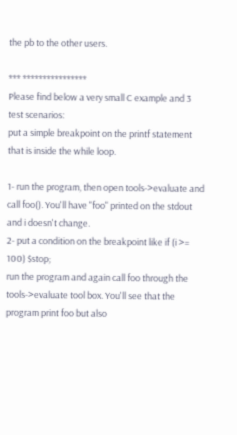the pb to the other users.

*** ****************
Please find below a very small C example and 3 test scenarios:
put a simple breakpoint on the printf statement that is inside the while loop.

1- run the program, then open tools->evaluate and call foo(). You'll have "foo" printed on the stdout and i doesn't change.
2- put a condition on the breakpoint like if (i >= 100) $stop;
run the program and again call foo through the tools->evaluate tool box. You'll see that the program print foo but also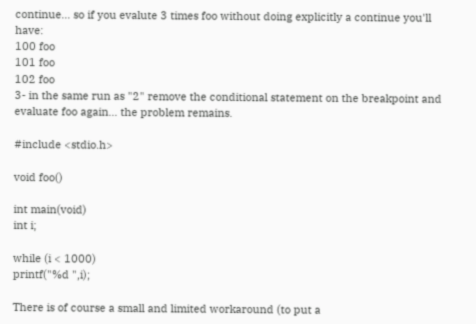continue... so if you evalute 3 times foo without doing explicitly a continue you'll have:
100 foo
101 foo
102 foo
3- in the same run as "2" remove the conditional statement on the breakpoint and evaluate foo again... the problem remains.

#include <stdio.h>

void foo()

int main(void)
int i;

while (i < 1000)
printf("%d ",i);

There is of course a small and limited workaround (to put a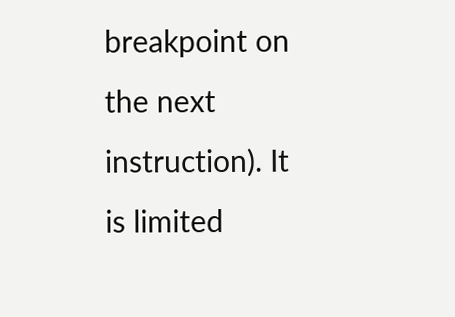breakpoint on the next instruction). It is limited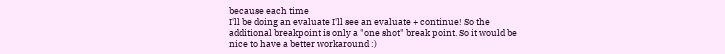because each time
I'll be doing an evaluate I'll see an evaluate + continue! So the
additional breakpoint is only a "one shot" break point. So it would be
nice to have a better workaround :)